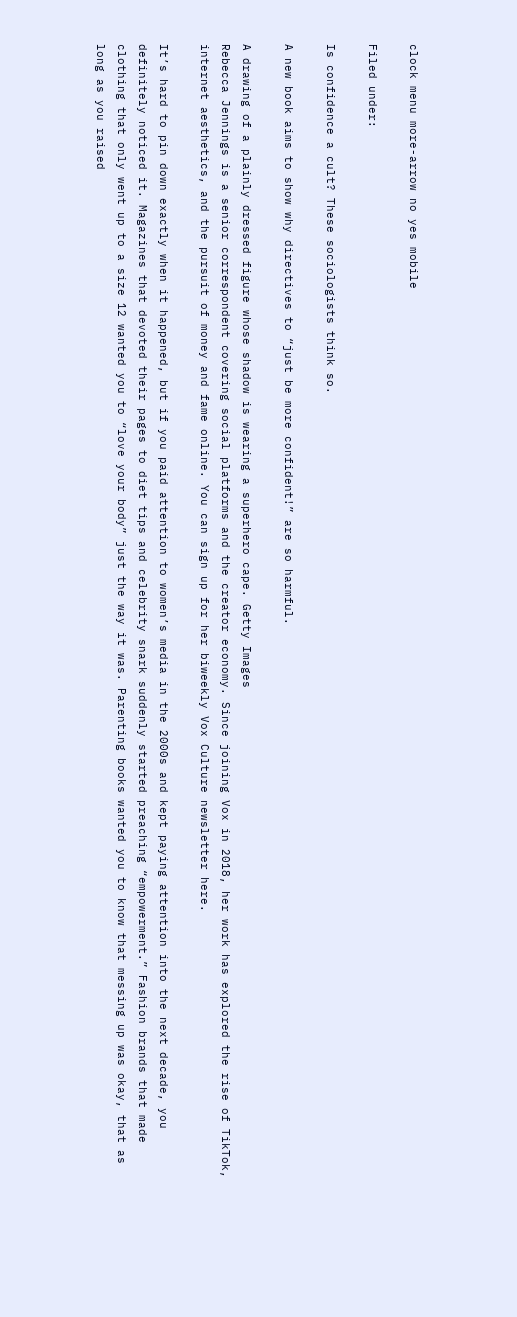clock menu more-arrow no yes mobile

Filed under:

Is confidence a cult? These sociologists think so.

A new book aims to show why directives to “just be more confident!” are so harmful.

A drawing of a plainly dressed figure whose shadow is wearing a superhero cape. Getty Images
Rebecca Jennings is a senior correspondent covering social platforms and the creator economy. Since joining Vox in 2018, her work has explored the rise of TikTok, internet aesthetics, and the pursuit of money and fame online. You can sign up for her biweekly Vox Culture newsletter here.

It’s hard to pin down exactly when it happened, but if you paid attention to women’s media in the 2000s and kept paying attention into the next decade, you definitely noticed it. Magazines that devoted their pages to diet tips and celebrity snark suddenly started preaching “empowerment.” Fashion brands that made clothing that only went up to a size 12 wanted you to “love your body” just the way it was. Parenting books wanted you to know that messing up was okay, that as long as you raised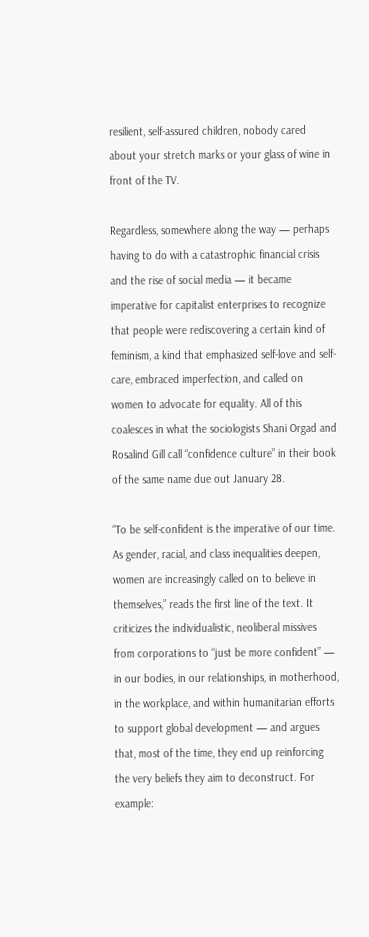resilient, self-assured children, nobody cared about your stretch marks or your glass of wine in front of the TV.

Regardless, somewhere along the way — perhaps having to do with a catastrophic financial crisis and the rise of social media — it became imperative for capitalist enterprises to recognize that people were rediscovering a certain kind of feminism, a kind that emphasized self-love and self-care, embraced imperfection, and called on women to advocate for equality. All of this coalesces in what the sociologists Shani Orgad and Rosalind Gill call “confidence culture” in their book of the same name due out January 28.

“To be self-confident is the imperative of our time. As gender, racial, and class inequalities deepen, women are increasingly called on to believe in themselves,” reads the first line of the text. It criticizes the individualistic, neoliberal missives from corporations to “just be more confident” — in our bodies, in our relationships, in motherhood, in the workplace, and within humanitarian efforts to support global development — and argues that, most of the time, they end up reinforcing the very beliefs they aim to deconstruct. For example: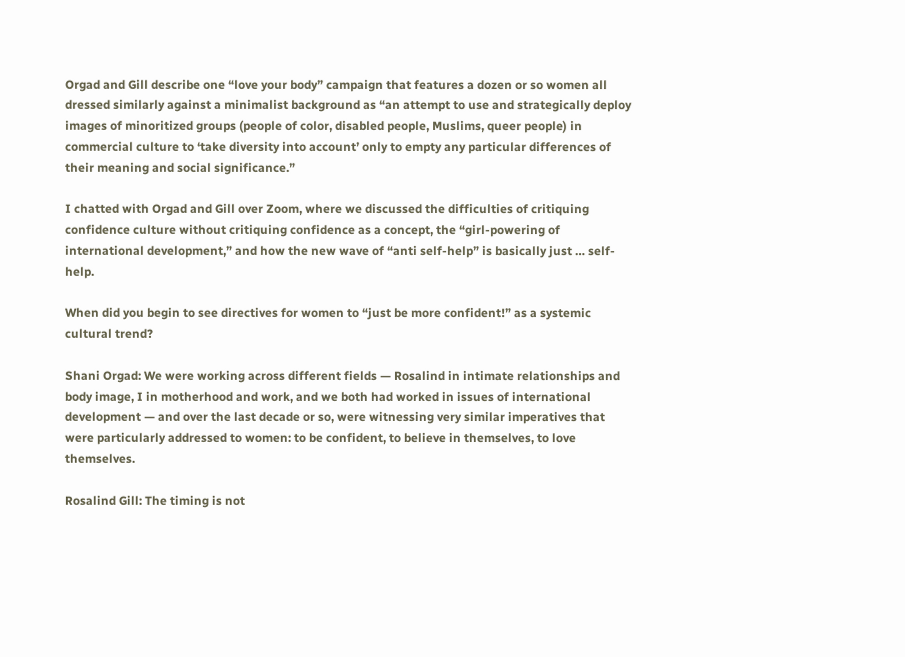Orgad and Gill describe one “love your body” campaign that features a dozen or so women all dressed similarly against a minimalist background as “an attempt to use and strategically deploy images of minoritized groups (people of color, disabled people, Muslims, queer people) in commercial culture to ‘take diversity into account’ only to empty any particular differences of their meaning and social significance.”

I chatted with Orgad and Gill over Zoom, where we discussed the difficulties of critiquing confidence culture without critiquing confidence as a concept, the “girl-powering of international development,” and how the new wave of “anti self-help” is basically just … self-help.

When did you begin to see directives for women to “just be more confident!” as a systemic cultural trend?

Shani Orgad: We were working across different fields — Rosalind in intimate relationships and body image, I in motherhood and work, and we both had worked in issues of international development — and over the last decade or so, were witnessing very similar imperatives that were particularly addressed to women: to be confident, to believe in themselves, to love themselves.

Rosalind Gill: The timing is not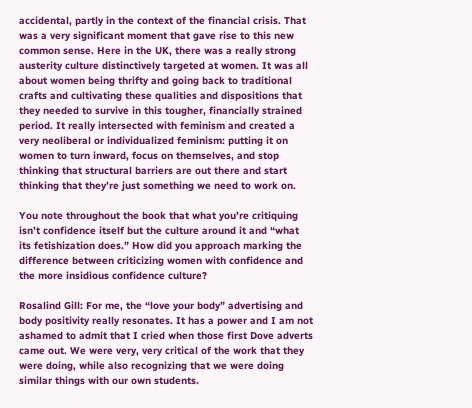accidental, partly in the context of the financial crisis. That was a very significant moment that gave rise to this new common sense. Here in the UK, there was a really strong austerity culture distinctively targeted at women. It was all about women being thrifty and going back to traditional crafts and cultivating these qualities and dispositions that they needed to survive in this tougher, financially strained period. It really intersected with feminism and created a very neoliberal or individualized feminism: putting it on women to turn inward, focus on themselves, and stop thinking that structural barriers are out there and start thinking that they’re just something we need to work on.

You note throughout the book that what you’re critiquing isn’t confidence itself but the culture around it and “what its fetishization does.” How did you approach marking the difference between criticizing women with confidence and the more insidious confidence culture?

Rosalind Gill: For me, the “love your body” advertising and body positivity really resonates. It has a power and I am not ashamed to admit that I cried when those first Dove adverts came out. We were very, very critical of the work that they were doing, while also recognizing that we were doing similar things with our own students.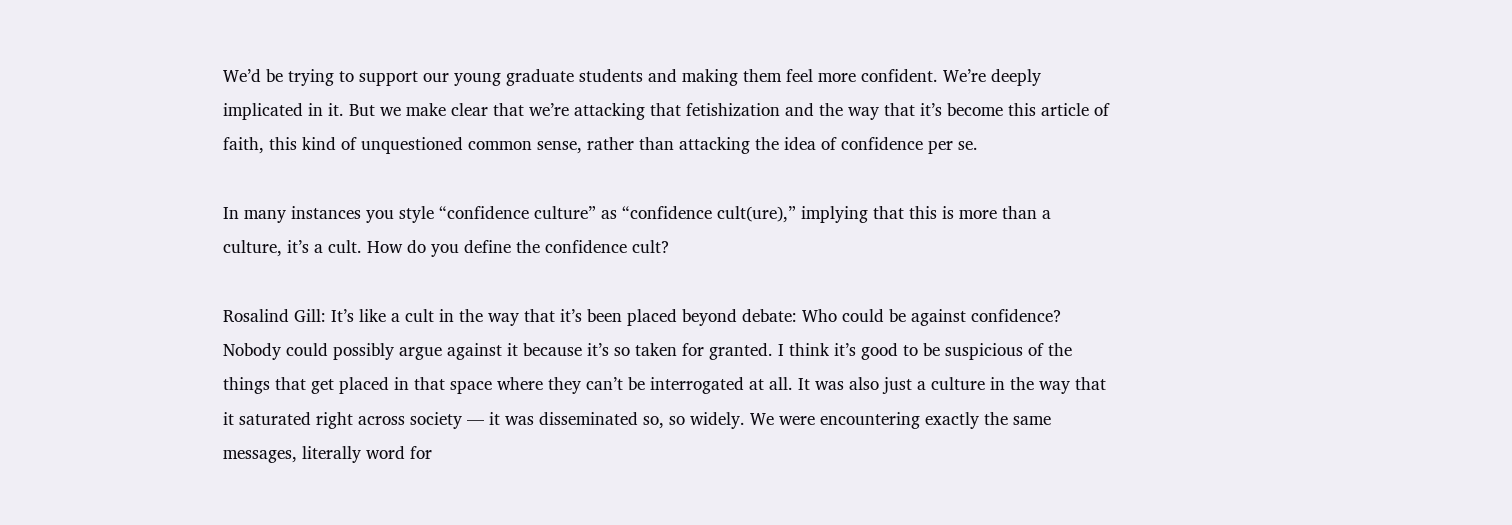We’d be trying to support our young graduate students and making them feel more confident. We’re deeply implicated in it. But we make clear that we’re attacking that fetishization and the way that it’s become this article of faith, this kind of unquestioned common sense, rather than attacking the idea of confidence per se.

In many instances you style “confidence culture” as “confidence cult(ure),” implying that this is more than a culture, it’s a cult. How do you define the confidence cult?

Rosalind Gill: It’s like a cult in the way that it’s been placed beyond debate: Who could be against confidence? Nobody could possibly argue against it because it’s so taken for granted. I think it’s good to be suspicious of the things that get placed in that space where they can’t be interrogated at all. It was also just a culture in the way that it saturated right across society — it was disseminated so, so widely. We were encountering exactly the same messages, literally word for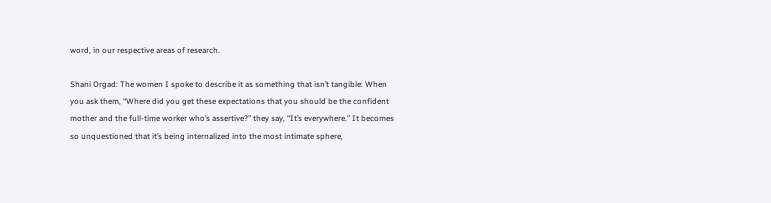word, in our respective areas of research.

Shani Orgad: The women I spoke to describe it as something that isn’t tangible: When you ask them, “Where did you get these expectations that you should be the confident mother and the full-time worker who’s assertive?” they say, “It’s everywhere.” It becomes so unquestioned that it’s being internalized into the most intimate sphere,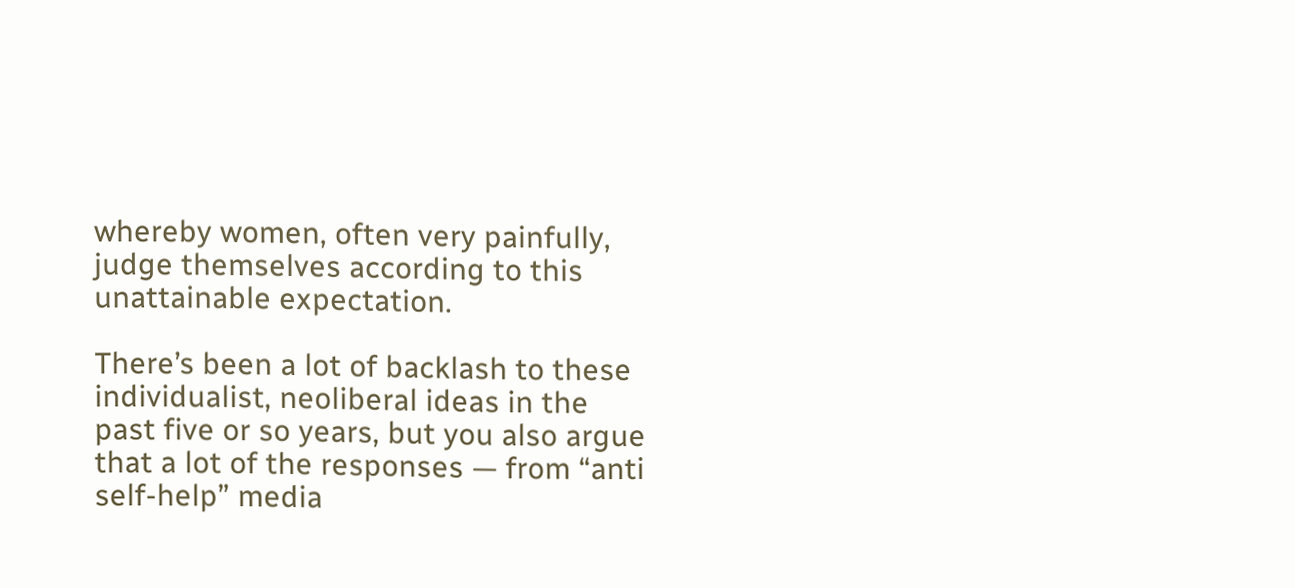whereby women, often very painfully, judge themselves according to this unattainable expectation.

There’s been a lot of backlash to these individualist, neoliberal ideas in the past five or so years, but you also argue that a lot of the responses — from “anti self-help” media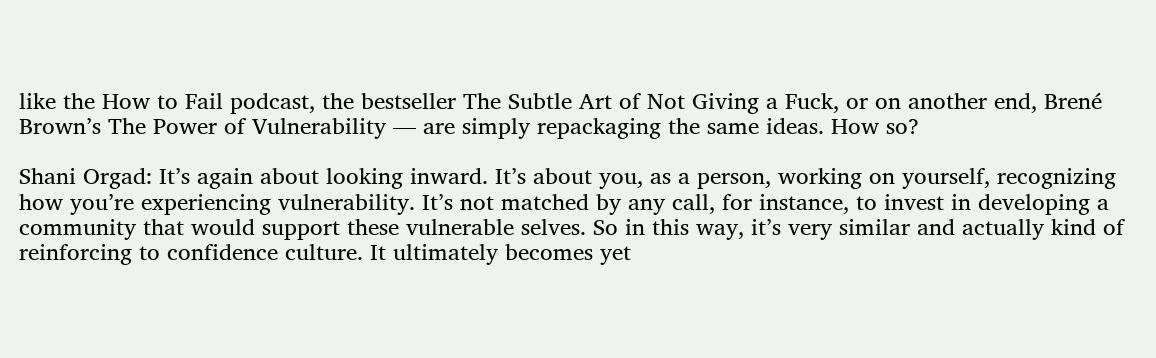like the How to Fail podcast, the bestseller The Subtle Art of Not Giving a Fuck, or on another end, Brené Brown’s The Power of Vulnerability — are simply repackaging the same ideas. How so?

Shani Orgad: It’s again about looking inward. It’s about you, as a person, working on yourself, recognizing how you’re experiencing vulnerability. It’s not matched by any call, for instance, to invest in developing a community that would support these vulnerable selves. So in this way, it’s very similar and actually kind of reinforcing to confidence culture. It ultimately becomes yet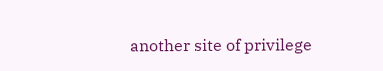another site of privilege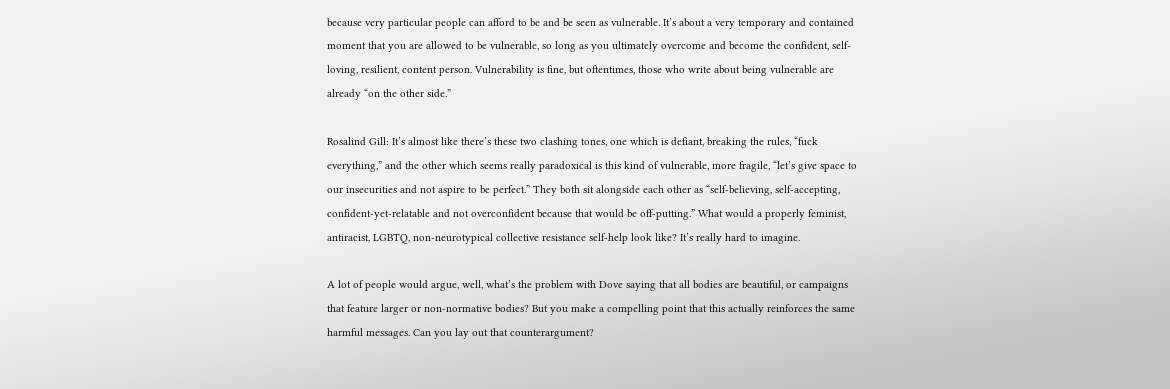because very particular people can afford to be and be seen as vulnerable. It’s about a very temporary and contained moment that you are allowed to be vulnerable, so long as you ultimately overcome and become the confident, self-loving, resilient, content person. Vulnerability is fine, but oftentimes, those who write about being vulnerable are already “on the other side.”

Rosalind Gill: It’s almost like there’s these two clashing tones, one which is defiant, breaking the rules, “fuck everything,” and the other which seems really paradoxical is this kind of vulnerable, more fragile, “let’s give space to our insecurities and not aspire to be perfect.” They both sit alongside each other as “self-believing, self-accepting, confident-yet-relatable and not overconfident because that would be off-putting.” What would a properly feminist, antiracist, LGBTQ, non-neurotypical collective resistance self-help look like? It’s really hard to imagine.

A lot of people would argue, well, what’s the problem with Dove saying that all bodies are beautiful, or campaigns that feature larger or non-normative bodies? But you make a compelling point that this actually reinforces the same harmful messages. Can you lay out that counterargument?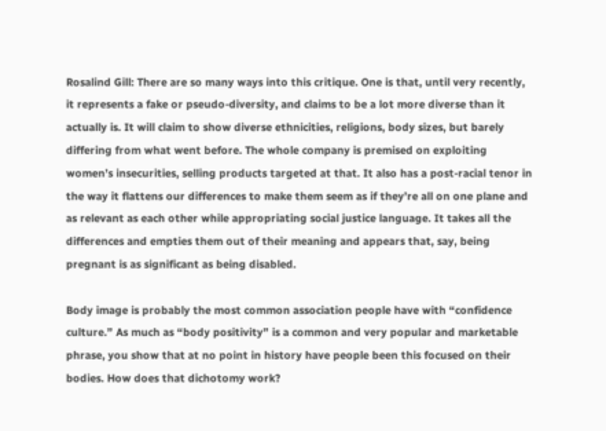Rosalind Gill: There are so many ways into this critique. One is that, until very recently, it represents a fake or pseudo-diversity, and claims to be a lot more diverse than it actually is. It will claim to show diverse ethnicities, religions, body sizes, but barely differing from what went before. The whole company is premised on exploiting women’s insecurities, selling products targeted at that. It also has a post-racial tenor in the way it flattens our differences to make them seem as if they’re all on one plane and as relevant as each other while appropriating social justice language. It takes all the differences and empties them out of their meaning and appears that, say, being pregnant is as significant as being disabled.

Body image is probably the most common association people have with “confidence culture.” As much as “body positivity” is a common and very popular and marketable phrase, you show that at no point in history have people been this focused on their bodies. How does that dichotomy work?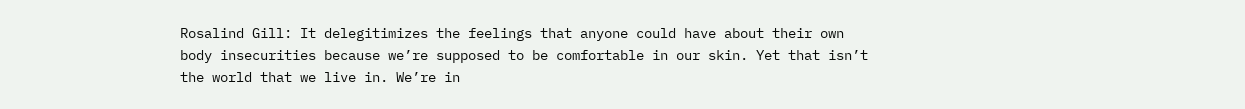Rosalind Gill: It delegitimizes the feelings that anyone could have about their own body insecurities because we’re supposed to be comfortable in our skin. Yet that isn’t the world that we live in. We’re in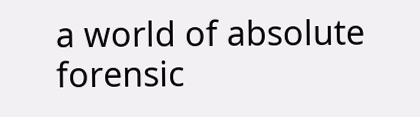a world of absolute forensic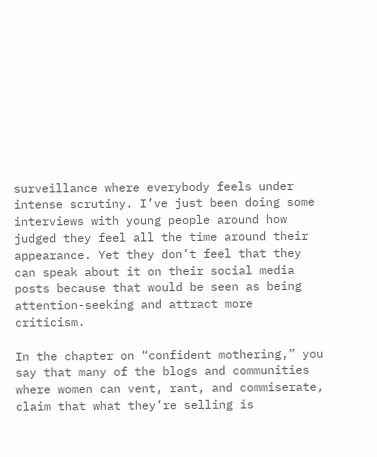surveillance where everybody feels under intense scrutiny. I’ve just been doing some interviews with young people around how judged they feel all the time around their appearance. Yet they don’t feel that they can speak about it on their social media posts because that would be seen as being attention-seeking and attract more criticism.

In the chapter on “confident mothering,” you say that many of the blogs and communities where women can vent, rant, and commiserate, claim that what they’re selling is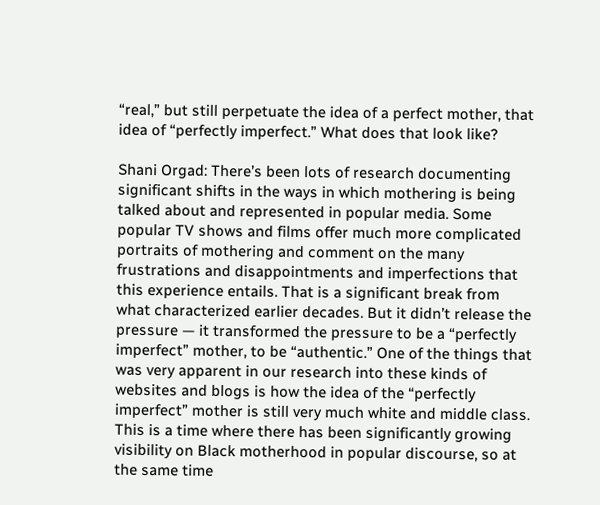“real,” but still perpetuate the idea of a perfect mother, that idea of “perfectly imperfect.” What does that look like?

Shani Orgad: There’s been lots of research documenting significant shifts in the ways in which mothering is being talked about and represented in popular media. Some popular TV shows and films offer much more complicated portraits of mothering and comment on the many frustrations and disappointments and imperfections that this experience entails. That is a significant break from what characterized earlier decades. But it didn’t release the pressure — it transformed the pressure to be a “perfectly imperfect” mother, to be “authentic.” One of the things that was very apparent in our research into these kinds of websites and blogs is how the idea of the “perfectly imperfect” mother is still very much white and middle class. This is a time where there has been significantly growing visibility on Black motherhood in popular discourse, so at the same time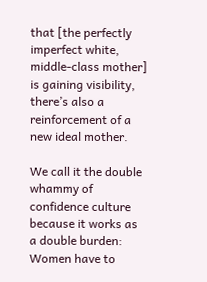that [the perfectly imperfect white, middle-class mother] is gaining visibility, there’s also a reinforcement of a new ideal mother.

We call it the double whammy of confidence culture because it works as a double burden: Women have to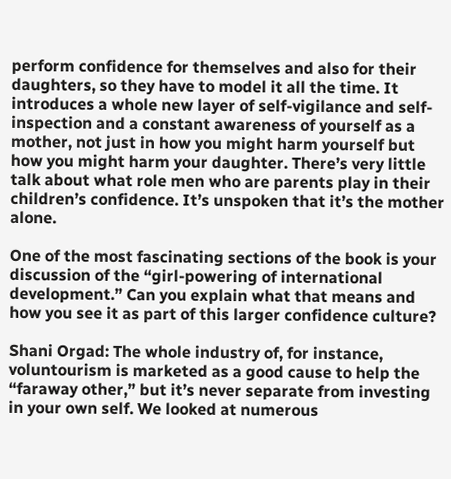perform confidence for themselves and also for their daughters, so they have to model it all the time. It introduces a whole new layer of self-vigilance and self-inspection and a constant awareness of yourself as a mother, not just in how you might harm yourself but how you might harm your daughter. There’s very little talk about what role men who are parents play in their children’s confidence. It’s unspoken that it’s the mother alone.

One of the most fascinating sections of the book is your discussion of the “girl-powering of international development.” Can you explain what that means and how you see it as part of this larger confidence culture?

Shani Orgad: The whole industry of, for instance, voluntourism is marketed as a good cause to help the “faraway other,” but it’s never separate from investing in your own self. We looked at numerous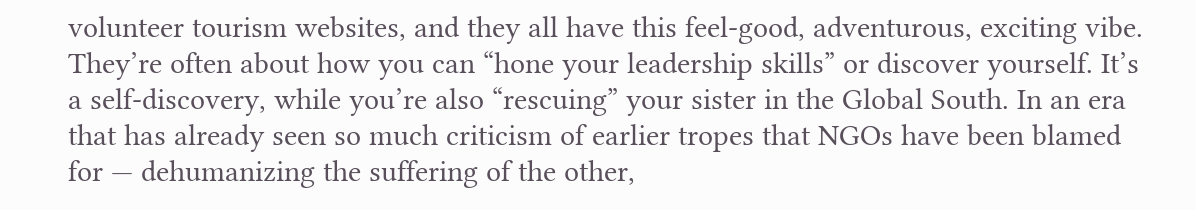volunteer tourism websites, and they all have this feel-good, adventurous, exciting vibe. They’re often about how you can “hone your leadership skills” or discover yourself. It’s a self-discovery, while you’re also “rescuing” your sister in the Global South. In an era that has already seen so much criticism of earlier tropes that NGOs have been blamed for — dehumanizing the suffering of the other,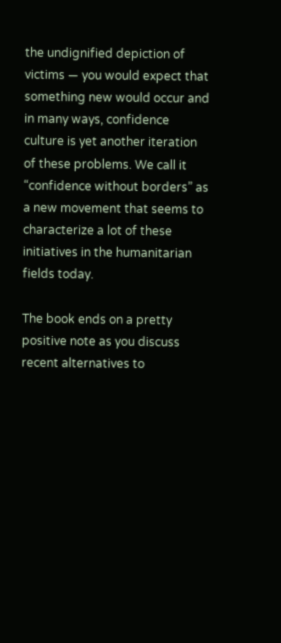the undignified depiction of victims — you would expect that something new would occur and in many ways, confidence culture is yet another iteration of these problems. We call it “confidence without borders” as a new movement that seems to characterize a lot of these initiatives in the humanitarian fields today.

The book ends on a pretty positive note as you discuss recent alternatives to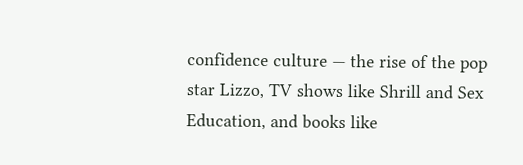confidence culture — the rise of the pop star Lizzo, TV shows like Shrill and Sex Education, and books like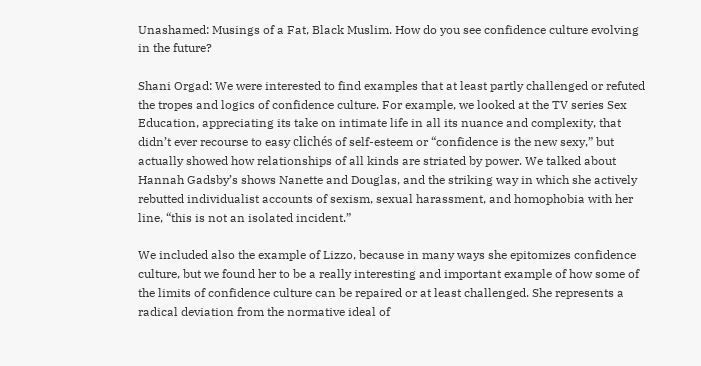Unashamed: Musings of a Fat, Black Muslim. How do you see confidence culture evolving in the future?

Shani Orgad: We were interested to find examples that at least partly challenged or refuted the tropes and logics of confidence culture. For example, we looked at the TV series Sex Education, appreciating its take on intimate life in all its nuance and complexity, that didn’t ever recourse to easy clichés of self-esteem or “confidence is the new sexy,” but actually showed how relationships of all kinds are striated by power. We talked about Hannah Gadsby’s shows Nanette and Douglas, and the striking way in which she actively rebutted individualist accounts of sexism, sexual harassment, and homophobia with her line, “this is not an isolated incident.”

We included also the example of Lizzo, because in many ways she epitomizes confidence culture, but we found her to be a really interesting and important example of how some of the limits of confidence culture can be repaired or at least challenged. She represents a radical deviation from the normative ideal of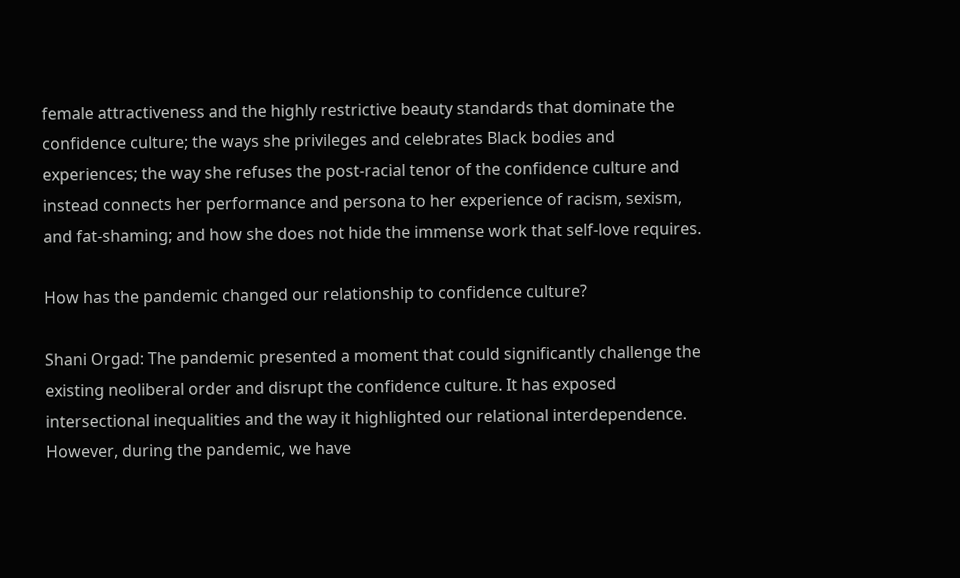female attractiveness and the highly restrictive beauty standards that dominate the confidence culture; the ways she privileges and celebrates Black bodies and experiences; the way she refuses the post-racial tenor of the confidence culture and instead connects her performance and persona to her experience of racism, sexism, and fat-shaming; and how she does not hide the immense work that self-love requires.

How has the pandemic changed our relationship to confidence culture?

Shani Orgad: The pandemic presented a moment that could significantly challenge the existing neoliberal order and disrupt the confidence culture. It has exposed intersectional inequalities and the way it highlighted our relational interdependence. However, during the pandemic, we have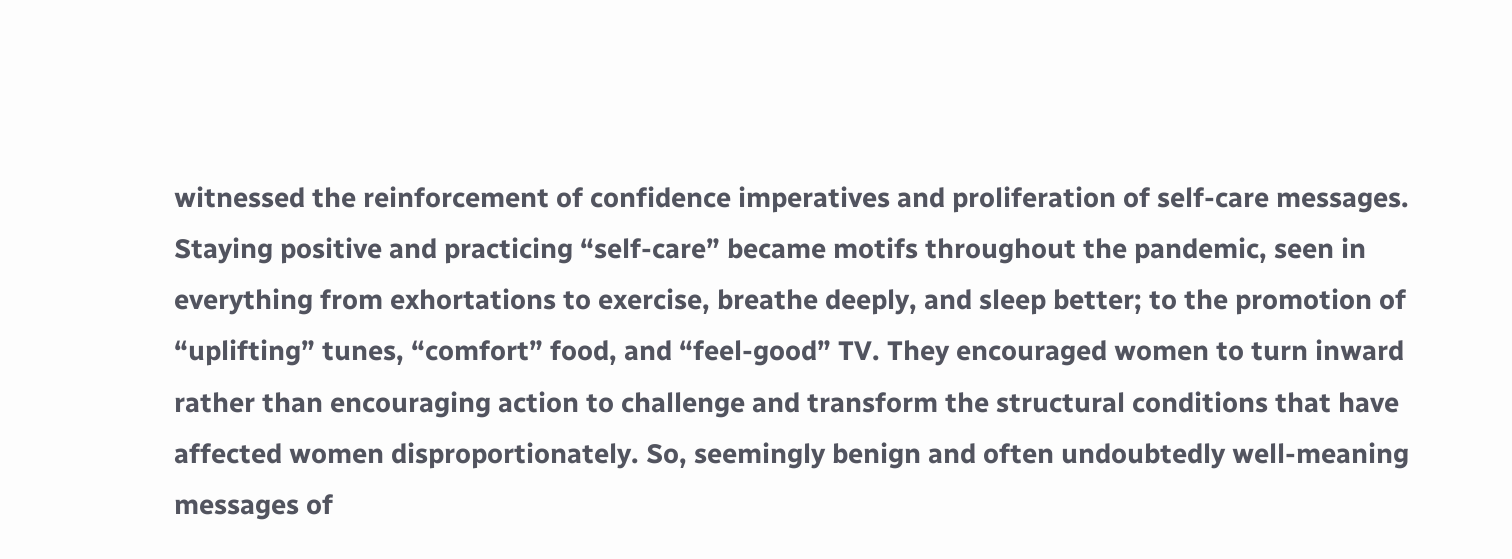witnessed the reinforcement of confidence imperatives and proliferation of self-care messages. Staying positive and practicing “self-care” became motifs throughout the pandemic, seen in everything from exhortations to exercise, breathe deeply, and sleep better; to the promotion of “uplifting” tunes, “comfort” food, and “feel-good” TV. They encouraged women to turn inward rather than encouraging action to challenge and transform the structural conditions that have affected women disproportionately. So, seemingly benign and often undoubtedly well-meaning messages of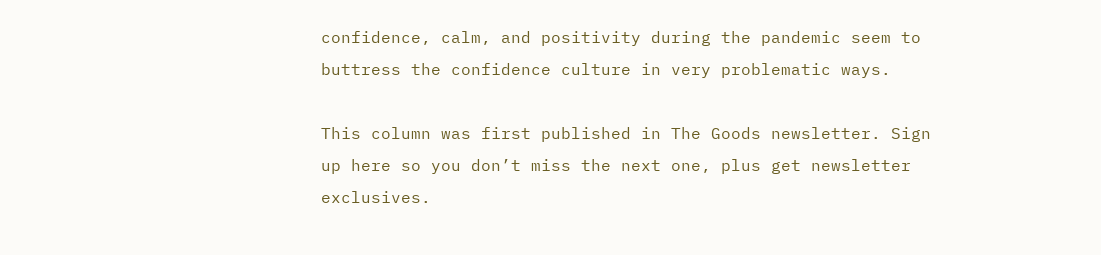confidence, calm, and positivity during the pandemic seem to buttress the confidence culture in very problematic ways.

This column was first published in The Goods newsletter. Sign up here so you don’t miss the next one, plus get newsletter exclusives.